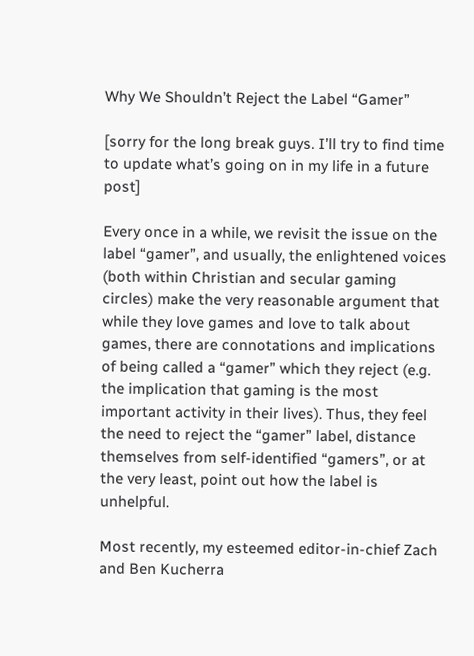Why We Shouldn’t Reject the Label “Gamer”

[sorry for the long break guys. I’ll try to find time to update what’s going on in my life in a future post]

Every once in a while, we revisit the issue on the label “gamer”, and usually, the enlightened voices (both within Christian and secular gaming circles) make the very reasonable argument that while they love games and love to talk about games, there are connotations and implications of being called a “gamer” which they reject (e.g. the implication that gaming is the most important activity in their lives). Thus, they feel the need to reject the “gamer” label, distance themselves from self-identified “gamers”, or at the very least, point out how the label is unhelpful.

Most recently, my esteemed editor-in-chief Zach and Ben Kucherra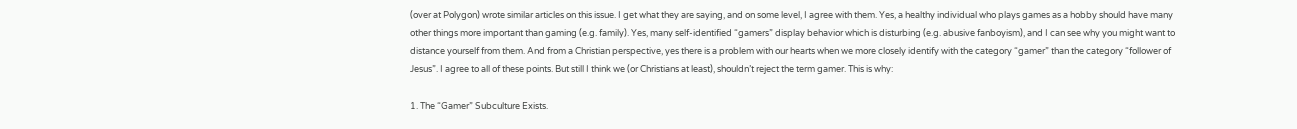(over at Polygon) wrote similar articles on this issue. I get what they are saying, and on some level, I agree with them. Yes, a healthy individual who plays games as a hobby should have many other things more important than gaming (e.g. family). Yes, many self-identified “gamers” display behavior which is disturbing (e.g. abusive fanboyism), and I can see why you might want to distance yourself from them. And from a Christian perspective, yes there is a problem with our hearts when we more closely identify with the category “gamer” than the category “follower of Jesus”. I agree to all of these points. But still I think we (or Christians at least), shouldn’t reject the term gamer. This is why:

1. The “Gamer” Subculture Exists.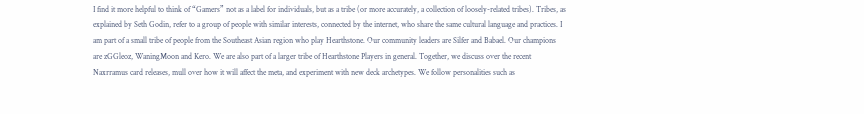I find it more helpful to think of “Gamers” not as a label for individuals, but as a tribe (or more accurately, a collection of loosely-related tribes). Tribes, as explained by Seth Godin, refer to a group of people with similar interests, connected by the internet, who share the same cultural language and practices. I am part of a small tribe of people from the Southeast Asian region who play Hearthstone. Our community leaders are Silfer and Babael. Our champions are zGGleoz, WaningMoon and Kero. We are also part of a larger tribe of Hearthstone Players in general. Together, we discuss over the recent Naxrramus card releases, mull over how it will affect the meta, and experiment with new deck archetypes. We follow personalities such as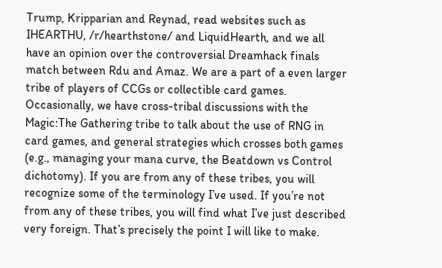Trump, Kripparian and Reynad, read websites such as IHEARTHU, /r/hearthstone/ and LiquidHearth, and we all have an opinion over the controversial Dreamhack finals match between Rdu and Amaz. We are a part of a even larger tribe of players of CCGs or collectible card games. Occasionally, we have cross-tribal discussions with the Magic:The Gathering tribe to talk about the use of RNG in card games, and general strategies which crosses both games (e.g., managing your mana curve, the Beatdown vs Control dichotomy). If you are from any of these tribes, you will recognize some of the terminology I’ve used. If you’re not from any of these tribes, you will find what I’ve just described very foreign. That’s precisely the point I will like to make.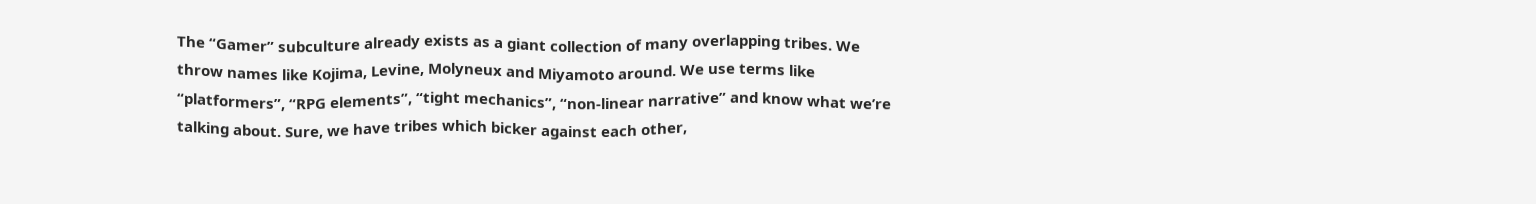The “Gamer” subculture already exists as a giant collection of many overlapping tribes. We throw names like Kojima, Levine, Molyneux and Miyamoto around. We use terms like “platformers”, “RPG elements”, “tight mechanics”, “non-linear narrative” and know what we’re talking about. Sure, we have tribes which bicker against each other,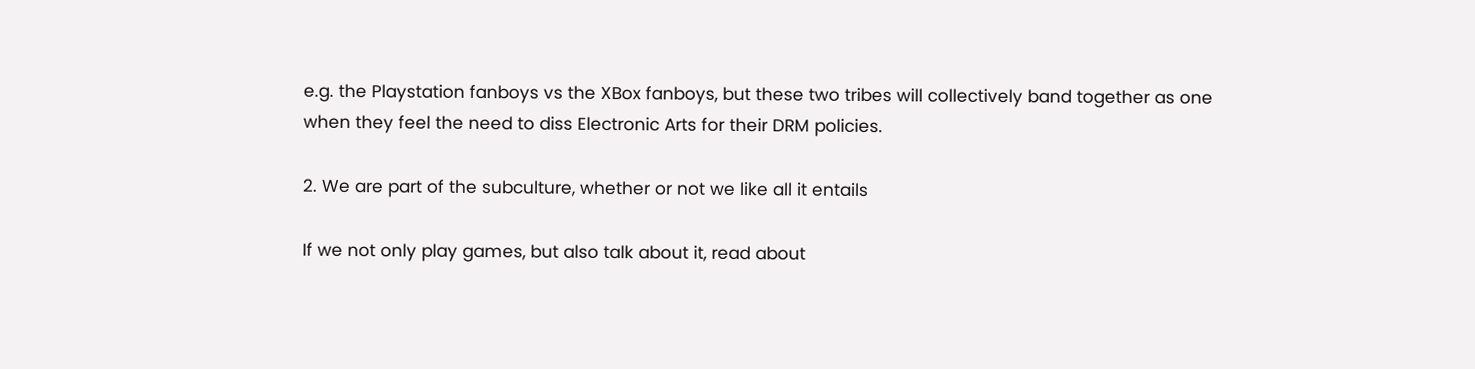e.g. the Playstation fanboys vs the XBox fanboys, but these two tribes will collectively band together as one when they feel the need to diss Electronic Arts for their DRM policies.

2. We are part of the subculture, whether or not we like all it entails

If we not only play games, but also talk about it, read about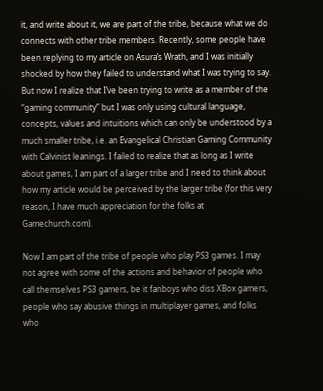it, and write about it, we are part of the tribe, because what we do connects with other tribe members. Recently, some people have been replying to my article on Asura’s Wrath, and I was initially shocked by how they failed to understand what I was trying to say. But now I realize that I’ve been trying to write as a member of the “gaming community” but I was only using cultural language, concepts, values and intuitions which can only be understood by a much smaller tribe, i.e. an Evangelical Christian Gaming Community with Calvinist leanings. I failed to realize that as long as I write about games, I am part of a larger tribe and I need to think about how my article would be perceived by the larger tribe (for this very reason, I have much appreciation for the folks at Gamechurch.com).

Now I am part of the tribe of people who play PS3 games. I may not agree with some of the actions and behavior of people who call themselves PS3 gamers, be it fanboys who diss XBox gamers, people who say abusive things in multiplayer games, and folks who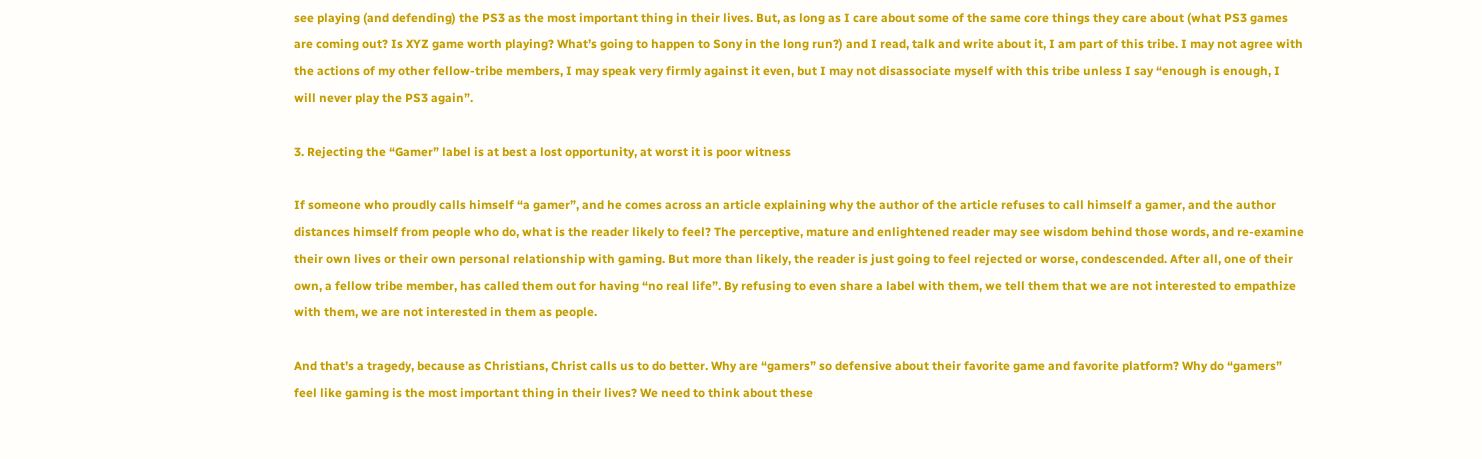see playing (and defending) the PS3 as the most important thing in their lives. But, as long as I care about some of the same core things they care about (what PS3 games are coming out? Is XYZ game worth playing? What’s going to happen to Sony in the long run?) and I read, talk and write about it, I am part of this tribe. I may not agree with the actions of my other fellow-tribe members, I may speak very firmly against it even, but I may not disassociate myself with this tribe unless I say “enough is enough, I will never play the PS3 again”.

3. Rejecting the “Gamer” label is at best a lost opportunity, at worst it is poor witness

If someone who proudly calls himself “a gamer”, and he comes across an article explaining why the author of the article refuses to call himself a gamer, and the author distances himself from people who do, what is the reader likely to feel? The perceptive, mature and enlightened reader may see wisdom behind those words, and re-examine their own lives or their own personal relationship with gaming. But more than likely, the reader is just going to feel rejected or worse, condescended. After all, one of their own, a fellow tribe member, has called them out for having “no real life”. By refusing to even share a label with them, we tell them that we are not interested to empathize with them, we are not interested in them as people.

And that’s a tragedy, because as Christians, Christ calls us to do better. Why are “gamers” so defensive about their favorite game and favorite platform? Why do “gamers” feel like gaming is the most important thing in their lives? We need to think about these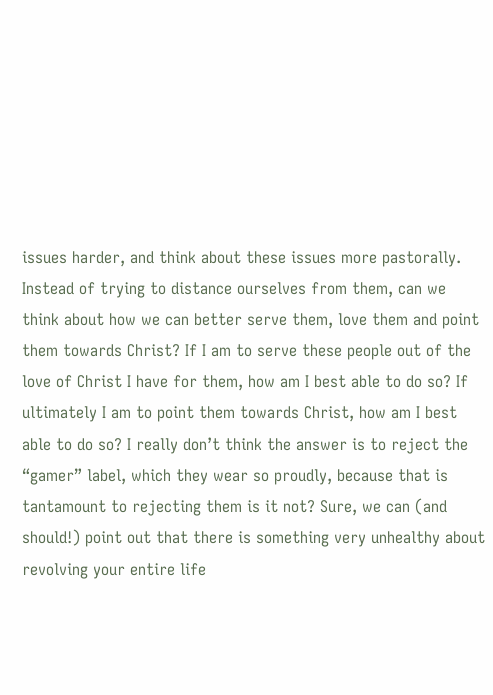issues harder, and think about these issues more pastorally. Instead of trying to distance ourselves from them, can we think about how we can better serve them, love them and point them towards Christ? If I am to serve these people out of the love of Christ I have for them, how am I best able to do so? If ultimately I am to point them towards Christ, how am I best able to do so? I really don’t think the answer is to reject the “gamer” label, which they wear so proudly, because that is tantamount to rejecting them is it not? Sure, we can (and should!) point out that there is something very unhealthy about revolving your entire life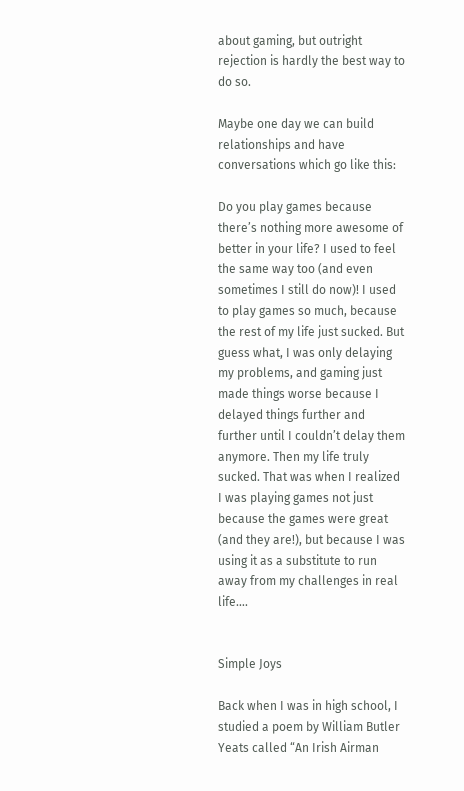about gaming, but outright rejection is hardly the best way to do so.

Maybe one day we can build relationships and have conversations which go like this:

Do you play games because there’s nothing more awesome of better in your life? I used to feel the same way too (and even sometimes I still do now)! I used to play games so much, because the rest of my life just sucked. But guess what, I was only delaying my problems, and gaming just made things worse because I delayed things further and further until I couldn’t delay them anymore. Then my life truly sucked. That was when I realized I was playing games not just because the games were great (and they are!), but because I was using it as a substitute to run away from my challenges in real life….


Simple Joys

Back when I was in high school, I studied a poem by William Butler Yeats called “An Irish Airman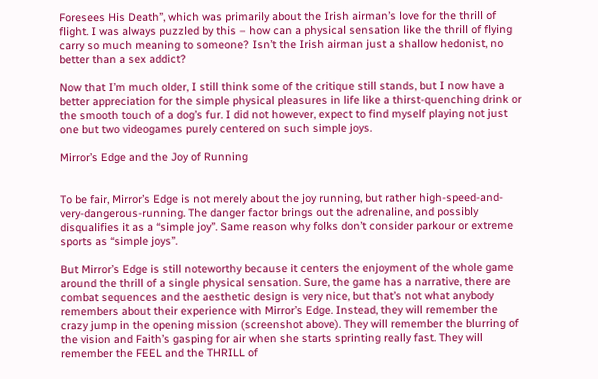Foresees His Death”, which was primarily about the Irish airman’s love for the thrill of flight. I was always puzzled by this – how can a physical sensation like the thrill of flying carry so much meaning to someone? Isn’t the Irish airman just a shallow hedonist, no better than a sex addict?

Now that I’m much older, I still think some of the critique still stands, but I now have a better appreciation for the simple physical pleasures in life like a thirst-quenching drink or the smooth touch of a dog’s fur. I did not however, expect to find myself playing not just one but two videogames purely centered on such simple joys.

Mirror’s Edge and the Joy of Running


To be fair, Mirror’s Edge is not merely about the joy running, but rather high-speed-and-very-dangerous-running. The danger factor brings out the adrenaline, and possibly disqualifies it as a “simple joy”. Same reason why folks don’t consider parkour or extreme sports as “simple joys”.

But Mirror’s Edge is still noteworthy because it centers the enjoyment of the whole game around the thrill of a single physical sensation. Sure, the game has a narrative, there are combat sequences and the aesthetic design is very nice, but that’s not what anybody remembers about their experience with Mirror’s Edge. Instead, they will remember the crazy jump in the opening mission (screenshot above). They will remember the blurring of the vision and Faith’s gasping for air when she starts sprinting really fast. They will remember the FEEL and the THRILL of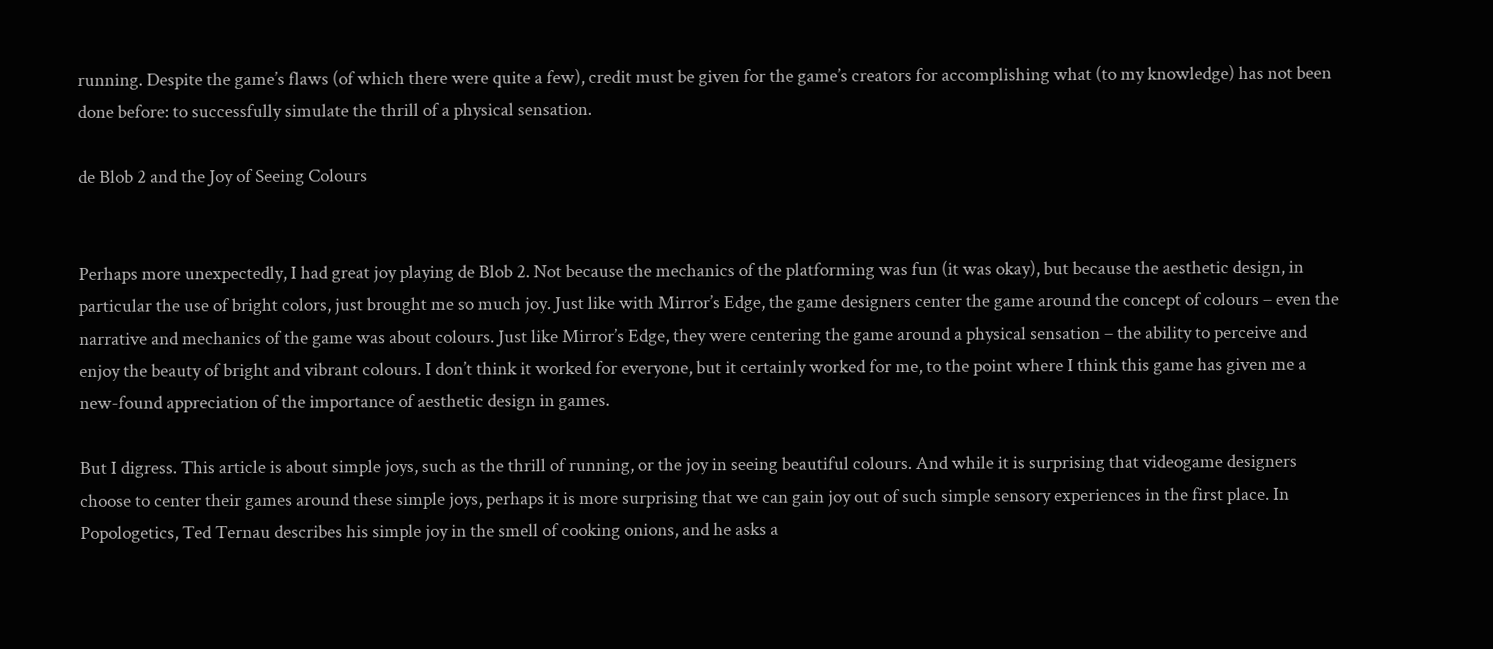running. Despite the game’s flaws (of which there were quite a few), credit must be given for the game’s creators for accomplishing what (to my knowledge) has not been done before: to successfully simulate the thrill of a physical sensation.

de Blob 2 and the Joy of Seeing Colours


Perhaps more unexpectedly, I had great joy playing de Blob 2. Not because the mechanics of the platforming was fun (it was okay), but because the aesthetic design, in particular the use of bright colors, just brought me so much joy. Just like with Mirror’s Edge, the game designers center the game around the concept of colours – even the narrative and mechanics of the game was about colours. Just like Mirror’s Edge, they were centering the game around a physical sensation – the ability to perceive and enjoy the beauty of bright and vibrant colours. I don’t think it worked for everyone, but it certainly worked for me, to the point where I think this game has given me a new-found appreciation of the importance of aesthetic design in games.

But I digress. This article is about simple joys, such as the thrill of running, or the joy in seeing beautiful colours. And while it is surprising that videogame designers choose to center their games around these simple joys, perhaps it is more surprising that we can gain joy out of such simple sensory experiences in the first place. In Popologetics, Ted Ternau describes his simple joy in the smell of cooking onions, and he asks a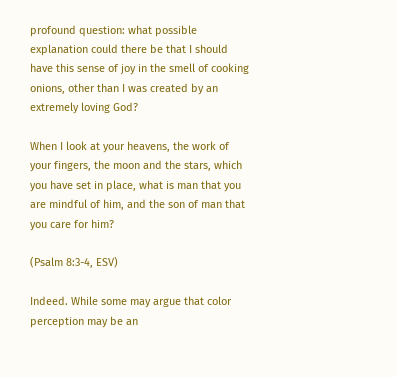profound question: what possible explanation could there be that I should have this sense of joy in the smell of cooking onions, other than I was created by an extremely loving God?

When I look at your heavens, the work of your fingers, the moon and the stars, which you have set in place, what is man that you are mindful of him, and the son of man that you care for him?

(Psalm 8:3-4, ESV)

Indeed. While some may argue that color perception may be an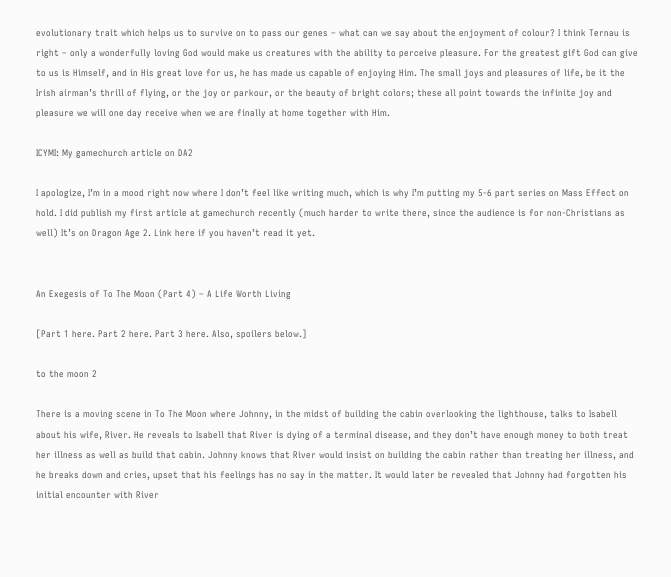evolutionary trait which helps us to survive on to pass our genes – what can we say about the enjoyment of colour? I think Ternau is right – only a wonderfully loving God would make us creatures with the ability to perceive pleasure. For the greatest gift God can give to us is Himself, and in His great love for us, he has made us capable of enjoying Him. The small joys and pleasures of life, be it the Irish airman’s thrill of flying, or the joy or parkour, or the beauty of bright colors; these all point towards the infinite joy and pleasure we will one day receive when we are finally at home together with Him.

ICYMI: My gamechurch article on DA2

I apologize, I’m in a mood right now where I don’t feel like writing much, which is why I’m putting my 5-6 part series on Mass Effect on hold. I did publish my first article at gamechurch recently (much harder to write there, since the audience is for non-Christians as well) It’s on Dragon Age 2. Link here if you haven’t read it yet.


An Exegesis of To The Moon (Part 4) – A Life Worth Living

[Part 1 here. Part 2 here. Part 3 here. Also, spoilers below.]

to the moon 2

There is a moving scene in To The Moon where Johnny, in the midst of building the cabin overlooking the lighthouse, talks to Isabell about his wife, River. He reveals to Isabell that River is dying of a terminal disease, and they don’t have enough money to both treat her illness as well as build that cabin. Johnny knows that River would insist on building the cabin rather than treating her illness, and he breaks down and cries, upset that his feelings has no say in the matter. It would later be revealed that Johnny had forgotten his initial encounter with River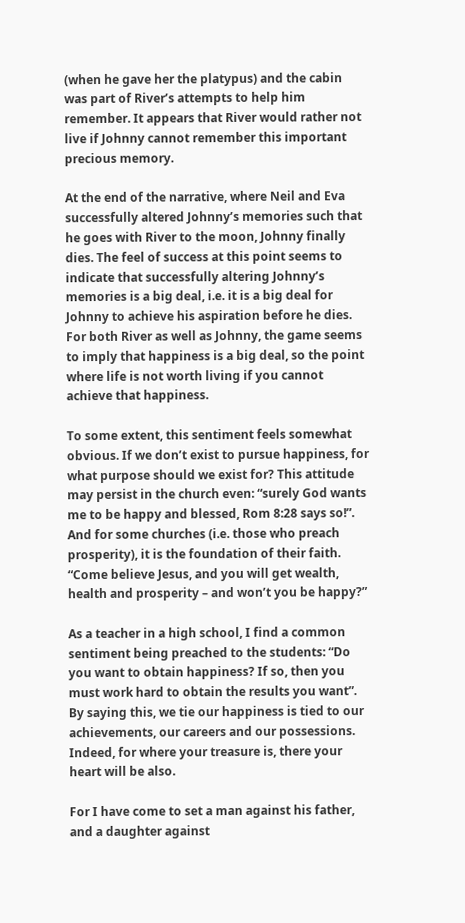(when he gave her the platypus) and the cabin was part of River’s attempts to help him remember. It appears that River would rather not live if Johnny cannot remember this important precious memory.

At the end of the narrative, where Neil and Eva successfully altered Johnny’s memories such that he goes with River to the moon, Johnny finally dies. The feel of success at this point seems to indicate that successfully altering Johnny’s memories is a big deal, i.e. it is a big deal for Johnny to achieve his aspiration before he dies. For both River as well as Johnny, the game seems to imply that happiness is a big deal, so the point where life is not worth living if you cannot achieve that happiness.

To some extent, this sentiment feels somewhat obvious. If we don’t exist to pursue happiness, for what purpose should we exist for? This attitude may persist in the church even: “surely God wants me to be happy and blessed, Rom 8:28 says so!”. And for some churches (i.e. those who preach prosperity), it is the foundation of their faith. “Come believe Jesus, and you will get wealth, health and prosperity – and won’t you be happy?”

As a teacher in a high school, I find a common sentiment being preached to the students: “Do you want to obtain happiness? If so, then you must work hard to obtain the results you want”. By saying this, we tie our happiness is tied to our achievements, our careers and our possessions. Indeed, for where your treasure is, there your heart will be also.

For I have come to set a man against his father, and a daughter against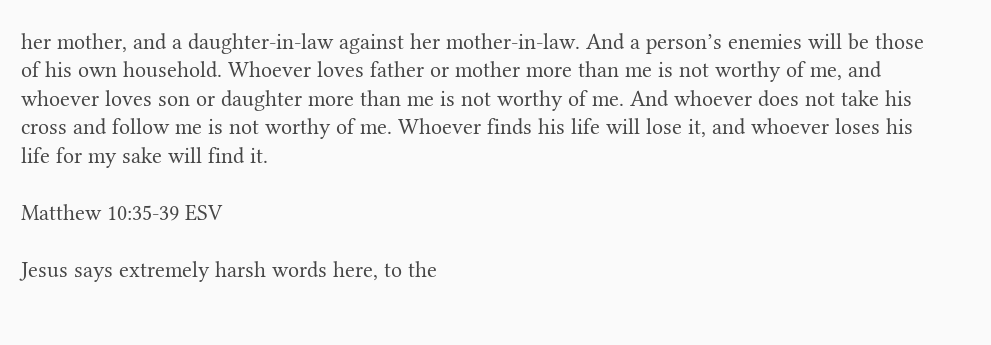her mother, and a daughter-in-law against her mother-in-law. And a person’s enemies will be those of his own household. Whoever loves father or mother more than me is not worthy of me, and whoever loves son or daughter more than me is not worthy of me. And whoever does not take his cross and follow me is not worthy of me. Whoever finds his life will lose it, and whoever loses his life for my sake will find it.

Matthew 10:35-39 ESV

Jesus says extremely harsh words here, to the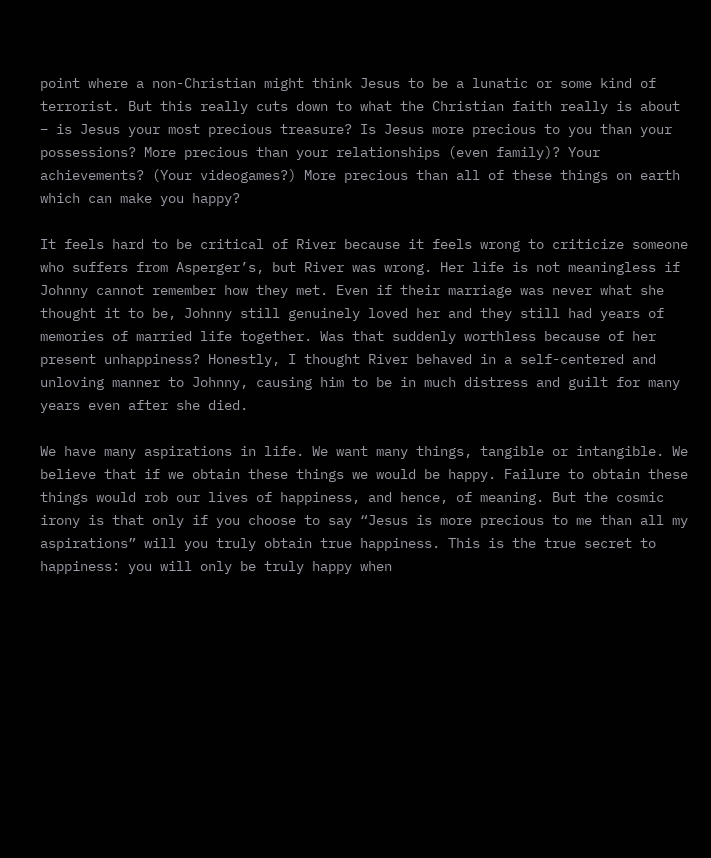point where a non-Christian might think Jesus to be a lunatic or some kind of terrorist. But this really cuts down to what the Christian faith really is about – is Jesus your most precious treasure? Is Jesus more precious to you than your possessions? More precious than your relationships (even family)? Your achievements? (Your videogames?) More precious than all of these things on earth which can make you happy?

It feels hard to be critical of River because it feels wrong to criticize someone who suffers from Asperger’s, but River was wrong. Her life is not meaningless if Johnny cannot remember how they met. Even if their marriage was never what she thought it to be, Johnny still genuinely loved her and they still had years of memories of married life together. Was that suddenly worthless because of her present unhappiness? Honestly, I thought River behaved in a self-centered and unloving manner to Johnny, causing him to be in much distress and guilt for many years even after she died.

We have many aspirations in life. We want many things, tangible or intangible. We believe that if we obtain these things we would be happy. Failure to obtain these things would rob our lives of happiness, and hence, of meaning. But the cosmic irony is that only if you choose to say “Jesus is more precious to me than all my aspirations” will you truly obtain true happiness. This is the true secret to happiness: you will only be truly happy when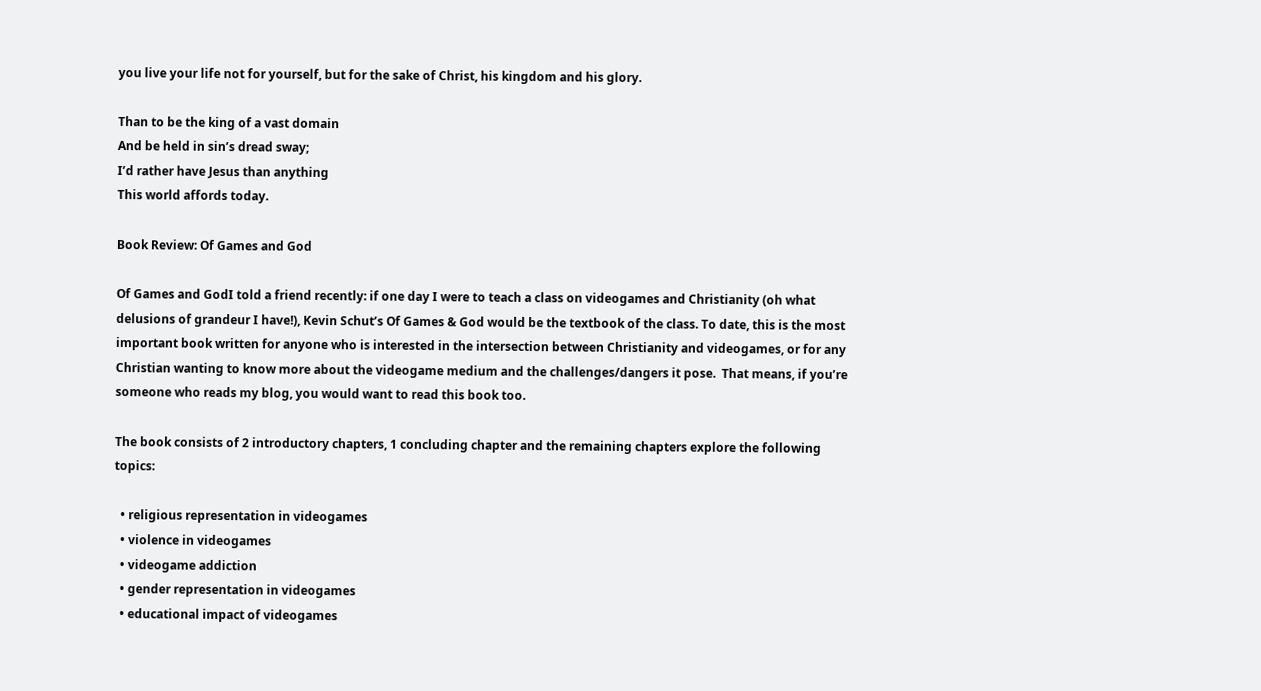you live your life not for yourself, but for the sake of Christ, his kingdom and his glory.

Than to be the king of a vast domain
And be held in sin’s dread sway;
I’d rather have Jesus than anything
This world affords today.

Book Review: Of Games and God

Of Games and GodI told a friend recently: if one day I were to teach a class on videogames and Christianity (oh what delusions of grandeur I have!), Kevin Schut’s Of Games & God would be the textbook of the class. To date, this is the most important book written for anyone who is interested in the intersection between Christianity and videogames, or for any Christian wanting to know more about the videogame medium and the challenges/dangers it pose.  That means, if you’re someone who reads my blog, you would want to read this book too.

The book consists of 2 introductory chapters, 1 concluding chapter and the remaining chapters explore the following topics:

  • religious representation in videogames
  • violence in videogames
  • videogame addiction
  • gender representation in videogames
  • educational impact of videogames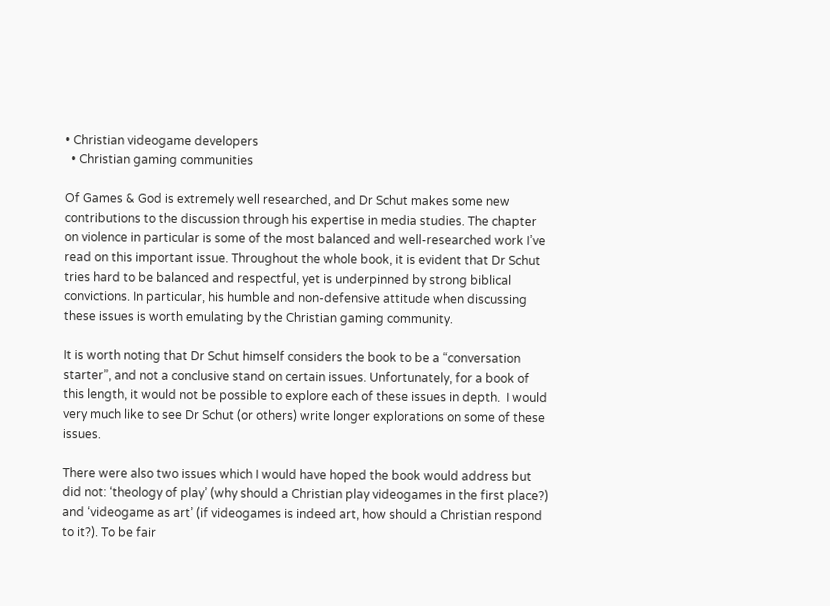• Christian videogame developers
  • Christian gaming communities

Of Games & God is extremely well researched, and Dr Schut makes some new contributions to the discussion through his expertise in media studies. The chapter on violence in particular is some of the most balanced and well-researched work I’ve read on this important issue. Throughout the whole book, it is evident that Dr Schut tries hard to be balanced and respectful, yet is underpinned by strong biblical convictions. In particular, his humble and non-defensive attitude when discussing these issues is worth emulating by the Christian gaming community.

It is worth noting that Dr Schut himself considers the book to be a “conversation starter”, and not a conclusive stand on certain issues. Unfortunately, for a book of this length, it would not be possible to explore each of these issues in depth.  I would very much like to see Dr Schut (or others) write longer explorations on some of these issues.

There were also two issues which I would have hoped the book would address but did not: ‘theology of play’ (why should a Christian play videogames in the first place?) and ‘videogame as art’ (if videogames is indeed art, how should a Christian respond to it?). To be fair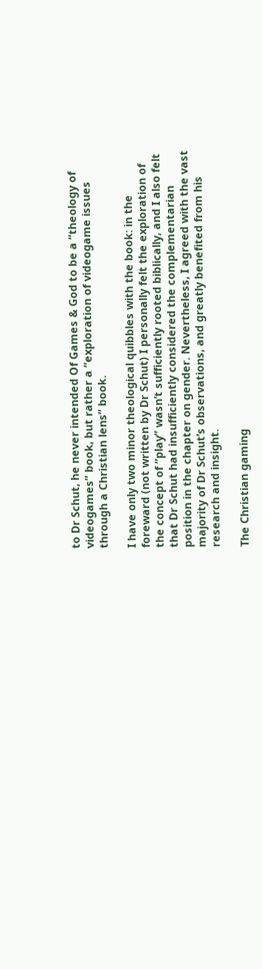to Dr Schut, he never intended Of Games & God to be a “theology of videogames” book, but rather a “exploration of videogame issues through a Christian lens” book.

I have only two minor theological quibbles with the book: in the foreward (not written by Dr Schut) I personally felt the exploration of the concept of “play” wasn’t sufficiently rooted biblically, and I also felt that Dr Schut had insufficiently considered the complementarian position in the chapter on gender. Nevertheless, I agreed with the vast majority of Dr Schut’s observations, and greatly benefited from his research and insight.

The Christian gaming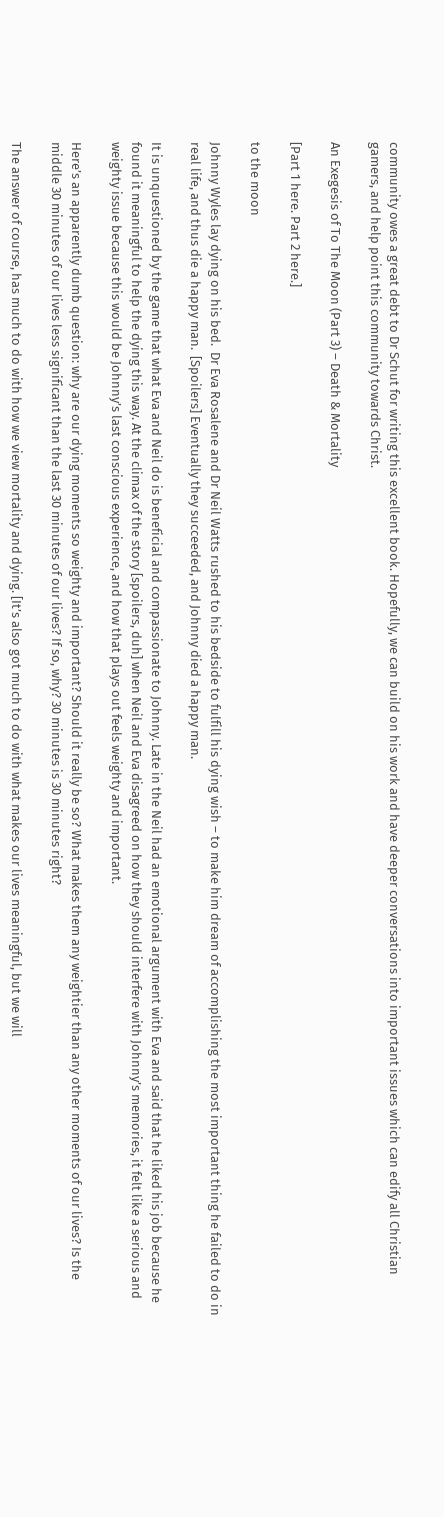community owes a great debt to Dr Schut for writing this excellent book. Hopefully, we can build on his work and have deeper conversations into important issues which can edify all Christian gamers, and help point this community towards Christ.

An Exegesis of To The Moon (Part 3) – Death & Mortality

[Part 1 here. Part 2 here.]

to the moon

Johnny Wyles lay dying on his bed.  Dr Eva Rosalene and Dr Neil Watts rushed to his bedside to fulfill his dying wish – to make him dream of accomplishing the most important thing he failed to do in real life, and thus die a happy man.  [Spoilers] Eventually they succeeded, and Johnny died a happy man.

It is unquestioned by the game that what Eva and Neil do is beneficial and compassionate to Johnny. Late in the Neil had an emotional argument with Eva and said that he liked his job because he found it meaningful to help the dying this way. At the climax of the story [spoilers, duh] when Neil and Eva disagreed on how they should interfere with Johnny’s memories, it felt like a serious and weighty issue because this would be Johnny’s last conscious experience, and how that plays out feels weighty and important.

Here’s an apparently dumb question: why are our dying moments so weighty and important? Should it really be so? What makes them any weightier than any other moments of our lives? Is the middle 30 minutes of our lives less significant than the last 30 minutes of our lives? If so, why? 30 minutes is 30 minutes right?

The answer of course, has much to do with how we view mortality and dying. [It’s also got much to do with what makes our lives meaningful, but we will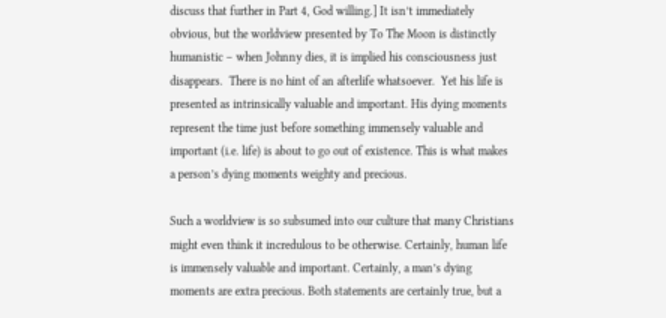discuss that further in Part 4, God willing.] It isn’t immediately obvious, but the worldview presented by To The Moon is distinctly humanistic – when Johnny dies, it is implied his consciousness just disappears.  There is no hint of an afterlife whatsoever.  Yet his life is presented as intrinsically valuable and important. His dying moments represent the time just before something immensely valuable and important (i.e. life) is about to go out of existence. This is what makes a person’s dying moments weighty and precious.

Such a worldview is so subsumed into our culture that many Christians might even think it incredulous to be otherwise. Certainly, human life is immensely valuable and important. Certainly, a man’s dying moments are extra precious. Both statements are certainly true, but a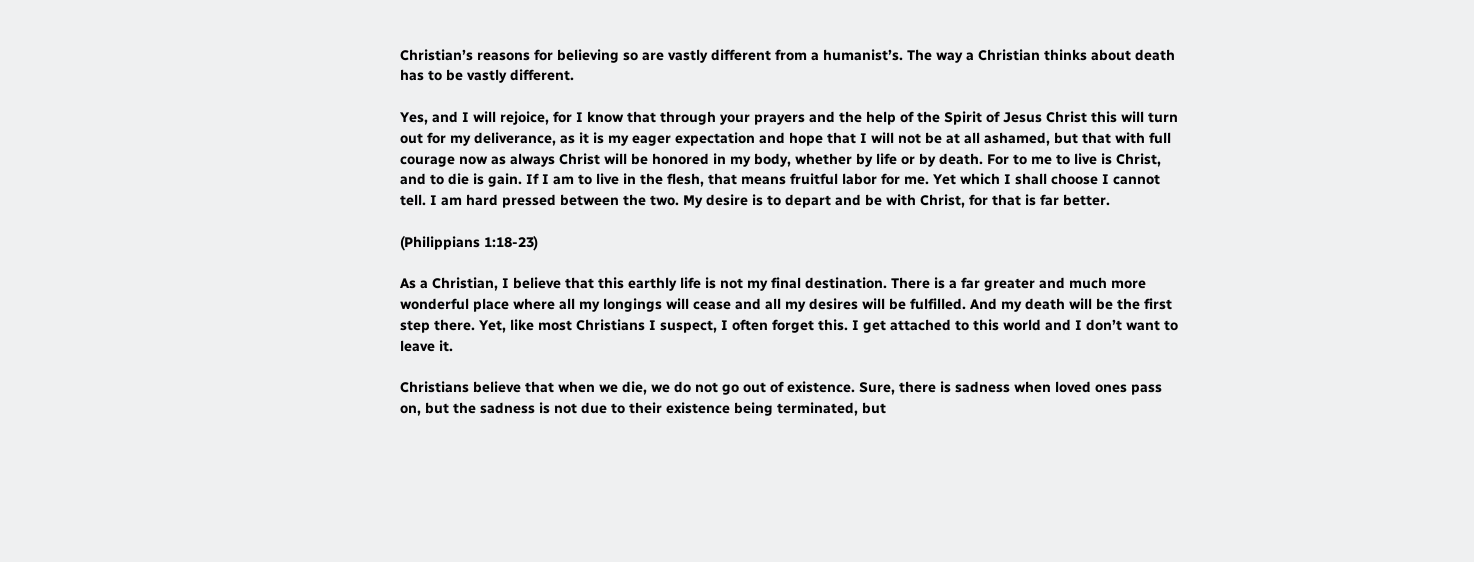Christian’s reasons for believing so are vastly different from a humanist’s. The way a Christian thinks about death has to be vastly different.

Yes, and I will rejoice, for I know that through your prayers and the help of the Spirit of Jesus Christ this will turn out for my deliverance, as it is my eager expectation and hope that I will not be at all ashamed, but that with full courage now as always Christ will be honored in my body, whether by life or by death. For to me to live is Christ, and to die is gain. If I am to live in the flesh, that means fruitful labor for me. Yet which I shall choose I cannot tell. I am hard pressed between the two. My desire is to depart and be with Christ, for that is far better.

(Philippians 1:18-23)

As a Christian, I believe that this earthly life is not my final destination. There is a far greater and much more wonderful place where all my longings will cease and all my desires will be fulfilled. And my death will be the first step there. Yet, like most Christians I suspect, I often forget this. I get attached to this world and I don’t want to leave it.

Christians believe that when we die, we do not go out of existence. Sure, there is sadness when loved ones pass on, but the sadness is not due to their existence being terminated, but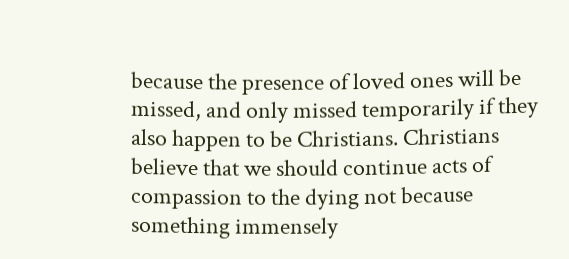because the presence of loved ones will be missed, and only missed temporarily if they also happen to be Christians. Christians believe that we should continue acts of compassion to the dying not because something immensely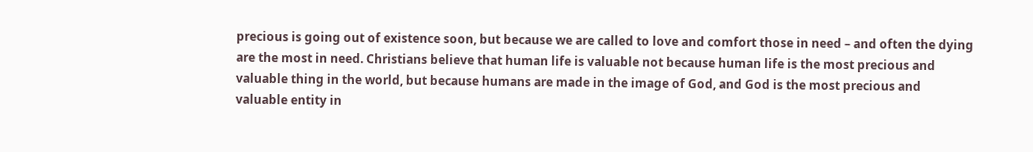precious is going out of existence soon, but because we are called to love and comfort those in need – and often the dying are the most in need. Christians believe that human life is valuable not because human life is the most precious and valuable thing in the world, but because humans are made in the image of God, and God is the most precious and valuable entity in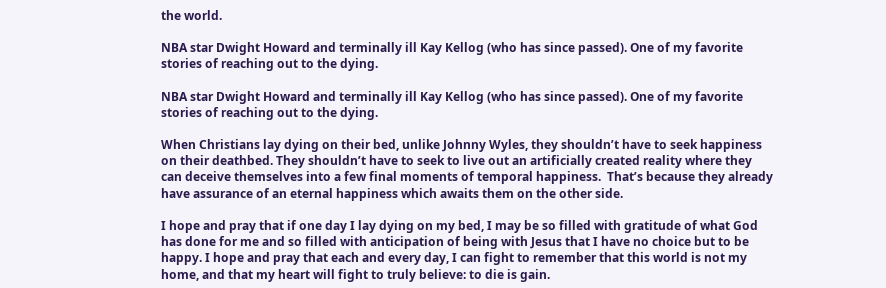the world.

NBA star Dwight Howard and terminally ill Kay Kellog (who has since passed). One of my favorite stories of reaching out to the dying.

NBA star Dwight Howard and terminally ill Kay Kellog (who has since passed). One of my favorite stories of reaching out to the dying.

When Christians lay dying on their bed, unlike Johnny Wyles, they shouldn’t have to seek happiness on their deathbed. They shouldn’t have to seek to live out an artificially created reality where they can deceive themselves into a few final moments of temporal happiness.  That’s because they already have assurance of an eternal happiness which awaits them on the other side.

I hope and pray that if one day I lay dying on my bed, I may be so filled with gratitude of what God has done for me and so filled with anticipation of being with Jesus that I have no choice but to be happy. I hope and pray that each and every day, I can fight to remember that this world is not my home, and that my heart will fight to truly believe: to die is gain.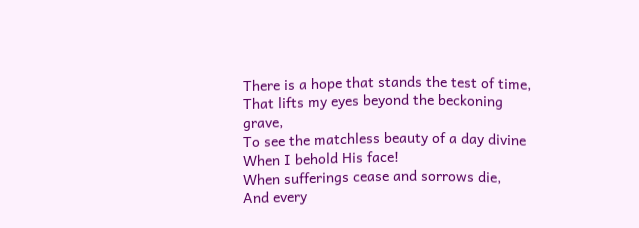There is a hope that stands the test of time,
That lifts my eyes beyond the beckoning grave,
To see the matchless beauty of a day divine
When I behold His face!
When sufferings cease and sorrows die,
And every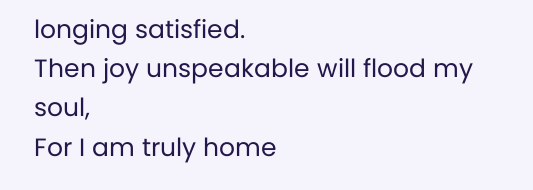longing satisfied.
Then joy unspeakable will flood my soul,
For I am truly home